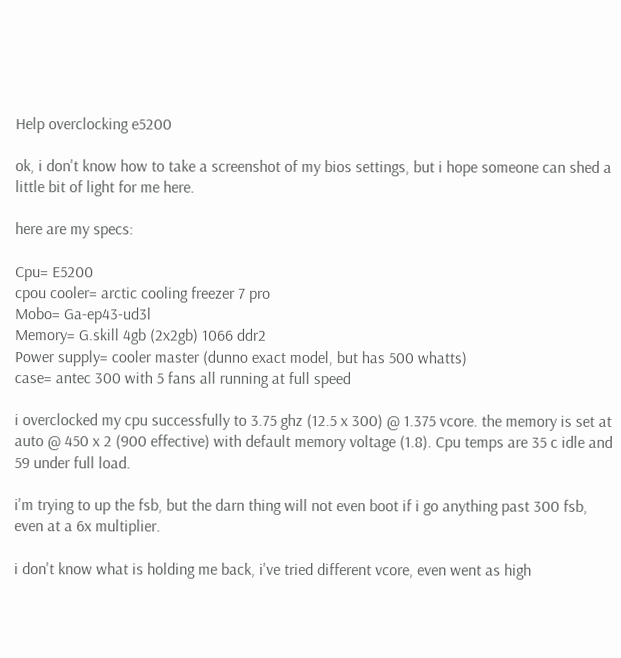Help overclocking e5200

ok, i don't know how to take a screenshot of my bios settings, but i hope someone can shed a little bit of light for me here.

here are my specs:

Cpu= E5200
cpou cooler= arctic cooling freezer 7 pro
Mobo= Ga-ep43-ud3l
Memory= G.skill 4gb (2x2gb) 1066 ddr2
Power supply= cooler master (dunno exact model, but has 500 whatts)
case= antec 300 with 5 fans all running at full speed

i overclocked my cpu successfully to 3.75 ghz (12.5 x 300) @ 1.375 vcore. the memory is set at auto @ 450 x 2 (900 effective) with default memory voltage (1.8). Cpu temps are 35 c idle and 59 under full load.

i'm trying to up the fsb, but the darn thing will not even boot if i go anything past 300 fsb, even at a 6x multiplier.

i don't know what is holding me back, i've tried different vcore, even went as high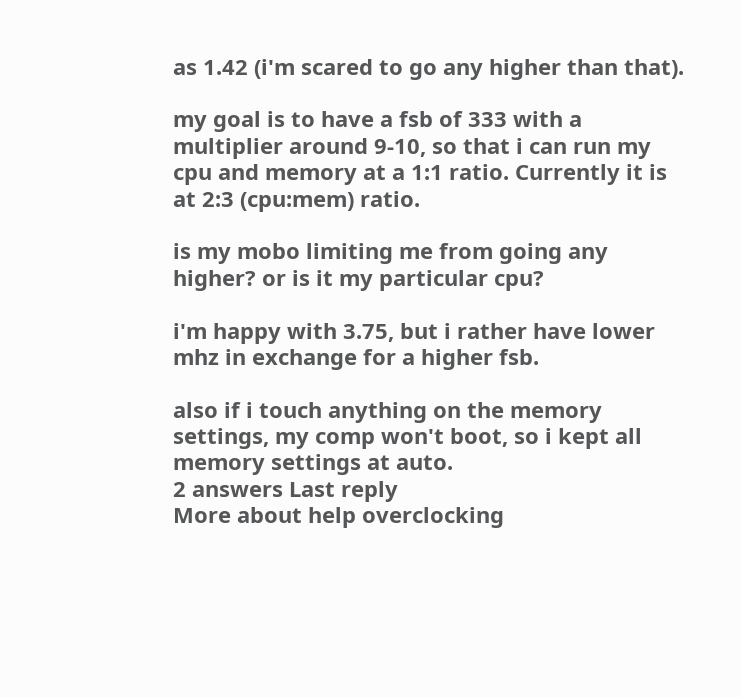as 1.42 (i'm scared to go any higher than that).

my goal is to have a fsb of 333 with a multiplier around 9-10, so that i can run my cpu and memory at a 1:1 ratio. Currently it is at 2:3 (cpu:mem) ratio.

is my mobo limiting me from going any higher? or is it my particular cpu?

i'm happy with 3.75, but i rather have lower mhz in exchange for a higher fsb.

also if i touch anything on the memory settings, my comp won't boot, so i kept all memory settings at auto.
2 answers Last reply
More about help overclocking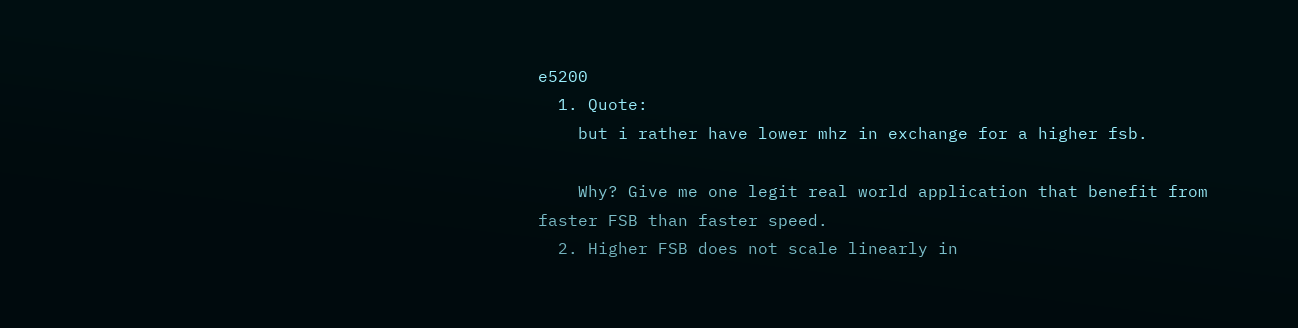e5200
  1. Quote:
    but i rather have lower mhz in exchange for a higher fsb.

    Why? Give me one legit real world application that benefit from faster FSB than faster speed.
  2. Higher FSB does not scale linearly in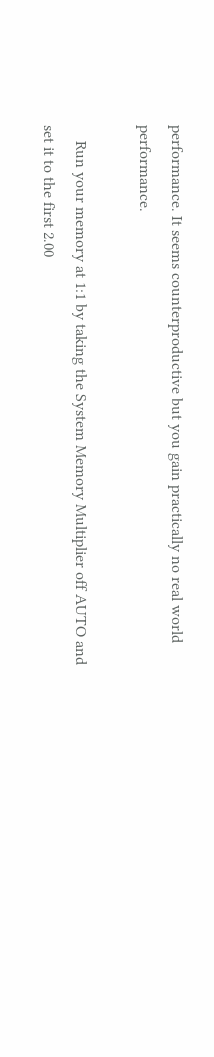performance. It seems counterproductive but you gain practically no real world performance.

    Run your memory at 1:1 by taking the System Memory Multiplier off AUTO and set it to the first 2.00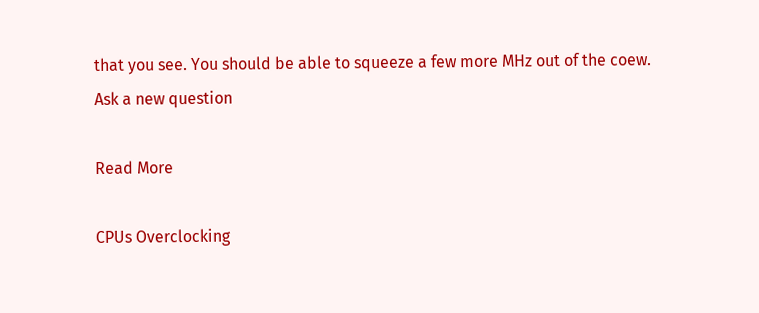that you see. You should be able to squeeze a few more MHz out of the coew.
Ask a new question

Read More

CPUs Overclocking